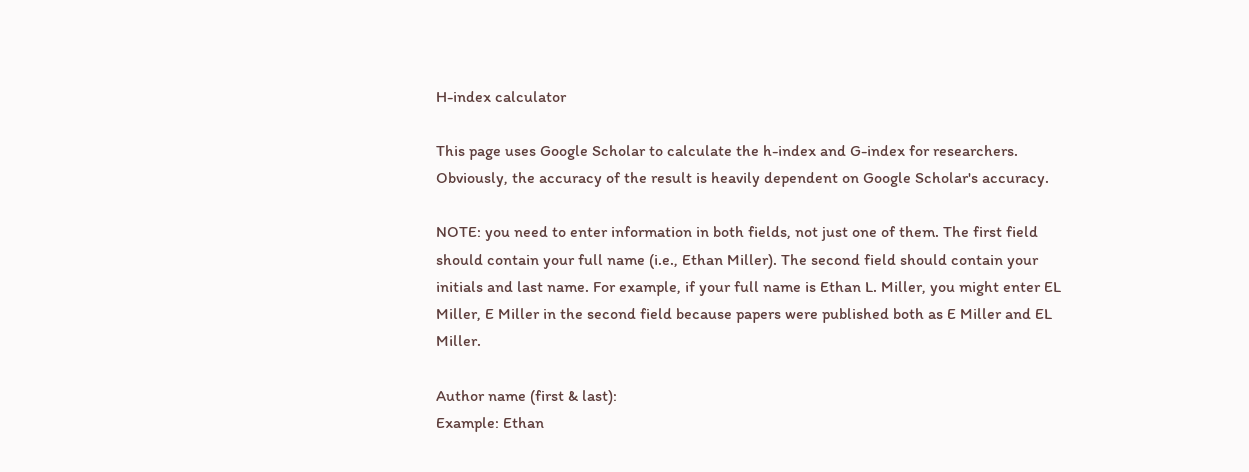H-index calculator

This page uses Google Scholar to calculate the h-index and G-index for researchers. Obviously, the accuracy of the result is heavily dependent on Google Scholar's accuracy.

NOTE: you need to enter information in both fields, not just one of them. The first field should contain your full name (i.e., Ethan Miller). The second field should contain your initials and last name. For example, if your full name is Ethan L. Miller, you might enter EL Miller, E Miller in the second field because papers were published both as E Miller and EL Miller.

Author name (first & last):
Example: Ethan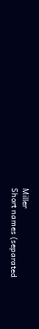Miller
Short names (separated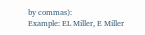by commas):
Example: EL Miller, E Miller